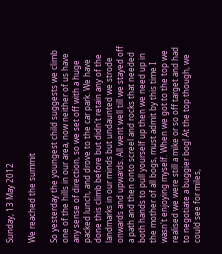Sunday, 13 May 2012

We reached the summit

So yesterday the youngest child suggests we climb one of the hills in our area, now neither of us have any sense of direction, so we set off with a huge packed lunch, and drove to the car park. We have done this climb before but didn't retain any of the landmarks in our minds but undaunted we strode onwards and upwards. All went well till we stayed off a path and then onto screel and rocks that needed both hands to pull yourself up then we need up in the mother of all bogs, must admit by this time I wasn't enjoying myself. When we got to the top we realised we were still a mike or so off target and had to negotiate a buggier bog! At the top though, we could see for miles,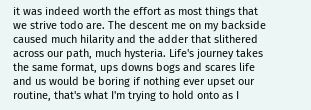it was indeed worth the effort as most things that we strive todo are. The descent me on my backside caused much hilarity and the adder that slithered across our path, much hysteria. Life's journey takes the same format, ups downs bogs and scares life and us would be boring if nothing ever upset our routine, that's what I'm trying to hold onto as I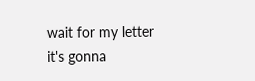wait for my letter it's gonna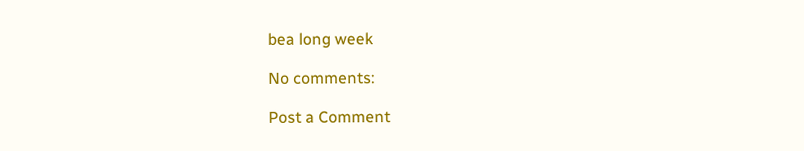bea long week

No comments:

Post a Comment